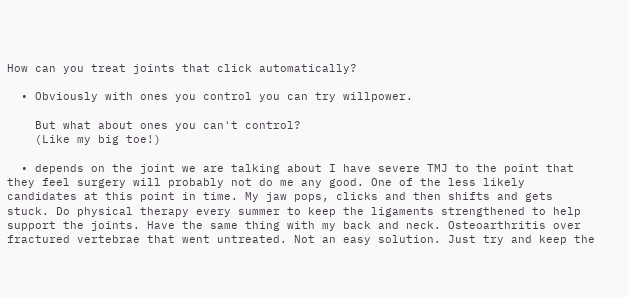How can you treat joints that click automatically?

  • Obviously with ones you control you can try willpower.

    But what about ones you can't control?
    (Like my big toe!)

  • depends on the joint we are talking about I have severe TMJ to the point that they feel surgery will probably not do me any good. One of the less likely candidates at this point in time. My jaw pops, clicks and then shifts and gets stuck. Do physical therapy every summer to keep the ligaments strengthened to help support the joints. Have the same thing with my back and neck. Osteoarthritis over fractured vertebrae that went untreated. Not an easy solution. Just try and keep the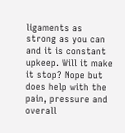ligaments as strong as you can and it is constant upkeep. Will it make it stop? Nope but does help with the pain, pressure and overall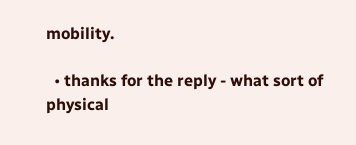mobility.

  • thanks for the reply - what sort of physical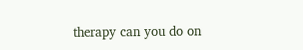therapy can you do on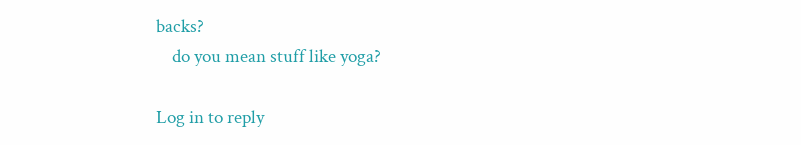backs?
    do you mean stuff like yoga?

Log in to reply